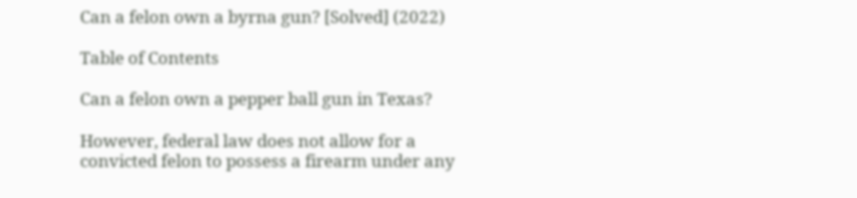Can a felon own a byrna gun? [Solved] (2022)

Table of Contents

Can a felon own a pepper ball gun in Texas?

However, federal law does not allow for a convicted felon to possess a firearm under any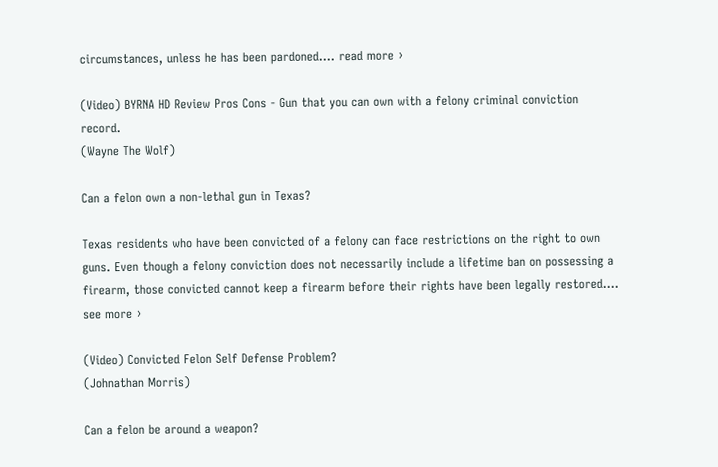circumstances, unless he has been pardoned.... read more ›

(Video) BYRNA HD Review Pros Cons - Gun that you can own with a felony criminal conviction record.
(Wayne The Wolf)

Can a felon own a non-lethal gun in Texas?

Texas residents who have been convicted of a felony can face restrictions on the right to own guns. Even though a felony conviction does not necessarily include a lifetime ban on possessing a firearm, those convicted cannot keep a firearm before their rights have been legally restored.... see more ›

(Video) Convicted Felon Self Defense Problem?
(Johnathan Morris)

Can a felon be around a weapon?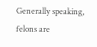Generally speaking, felons are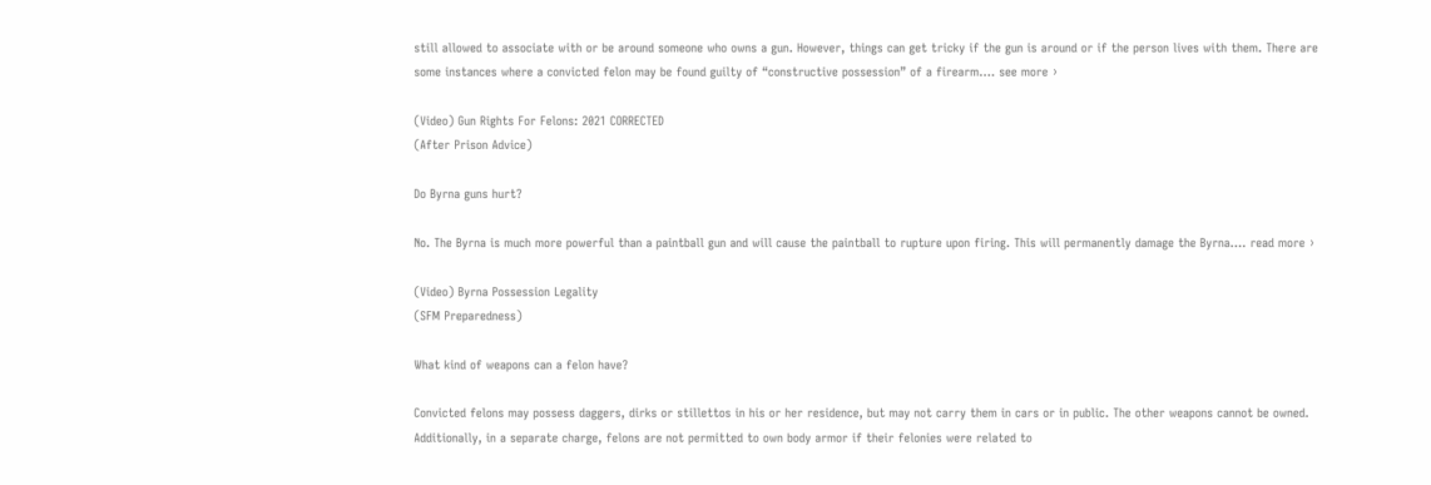still allowed to associate with or be around someone who owns a gun. However, things can get tricky if the gun is around or if the person lives with them. There are some instances where a convicted felon may be found guilty of “constructive possession” of a firearm.... see more ›

(Video) Gun Rights For Felons: 2021 CORRECTED
(After Prison Advice)

Do Byrna guns hurt?

No. The Byrna is much more powerful than a paintball gun and will cause the paintball to rupture upon firing. This will permanently damage the Byrna.... read more ›

(Video) Byrna Possession Legality
(SFM Preparedness)

What kind of weapons can a felon have?

Convicted felons may possess daggers, dirks or stillettos in his or her residence, but may not carry them in cars or in public. The other weapons cannot be owned. Additionally, in a separate charge, felons are not permitted to own body armor if their felonies were related to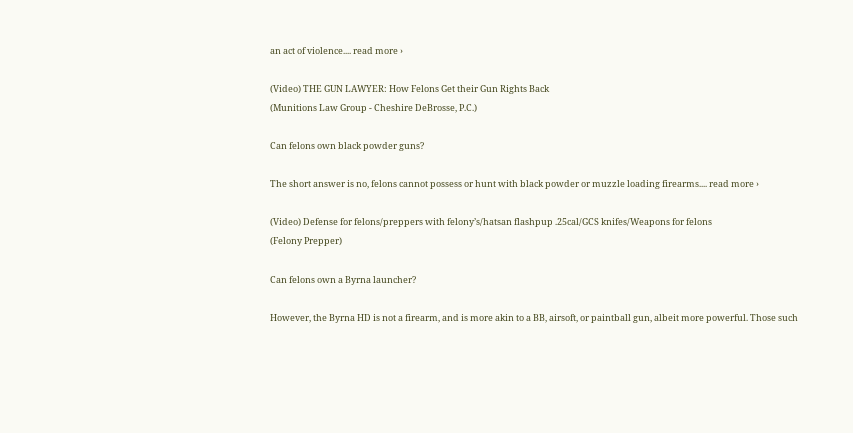an act of violence.... read more ›

(Video) THE GUN LAWYER: How Felons Get their Gun Rights Back
(Munitions Law Group - Cheshire DeBrosse, P.C.)

Can felons own black powder guns?

The short answer is no, felons cannot possess or hunt with black powder or muzzle loading firearms.... read more ›

(Video) Defense for felons/preppers with felony’s/hatsan flashpup .25cal/GCS knifes/Weapons for felons
(Felony Prepper)

Can felons own a Byrna launcher?

However, the Byrna HD is not a firearm, and is more akin to a BB, airsoft, or paintball gun, albeit more powerful. Those such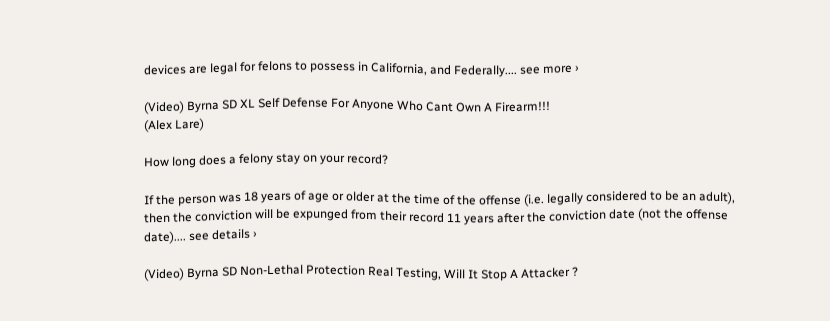devices are legal for felons to possess in California, and Federally.... see more ›

(Video) Byrna SD XL Self Defense For Anyone Who Cant Own A Firearm!!!
(Alex Lare)

How long does a felony stay on your record?

If the person was 18 years of age or older at the time of the offense (i.e. legally considered to be an adult), then the conviction will be expunged from their record 11 years after the conviction date (not the offense date).... see details ›

(Video) Byrna SD Non-Lethal Protection Real Testing, Will It Stop A Attacker ?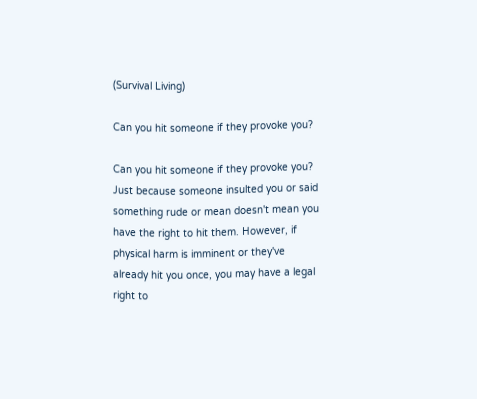(Survival Living)

Can you hit someone if they provoke you?

Can you hit someone if they provoke you? Just because someone insulted you or said something rude or mean doesn't mean you have the right to hit them. However, if physical harm is imminent or they've already hit you once, you may have a legal right to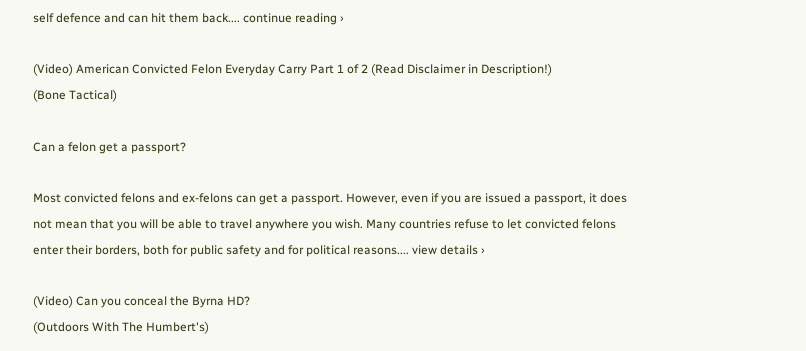self defence and can hit them back.... continue reading ›

(Video) American Convicted Felon Everyday Carry Part 1 of 2 (Read Disclaimer in Description!)
(Bone Tactical)

Can a felon get a passport?

Most convicted felons and ex-felons can get a passport. However, even if you are issued a passport, it does not mean that you will be able to travel anywhere you wish. Many countries refuse to let convicted felons enter their borders, both for public safety and for political reasons.... view details ›

(Video) Can you conceal the Byrna HD?
(Outdoors With The Humbert's)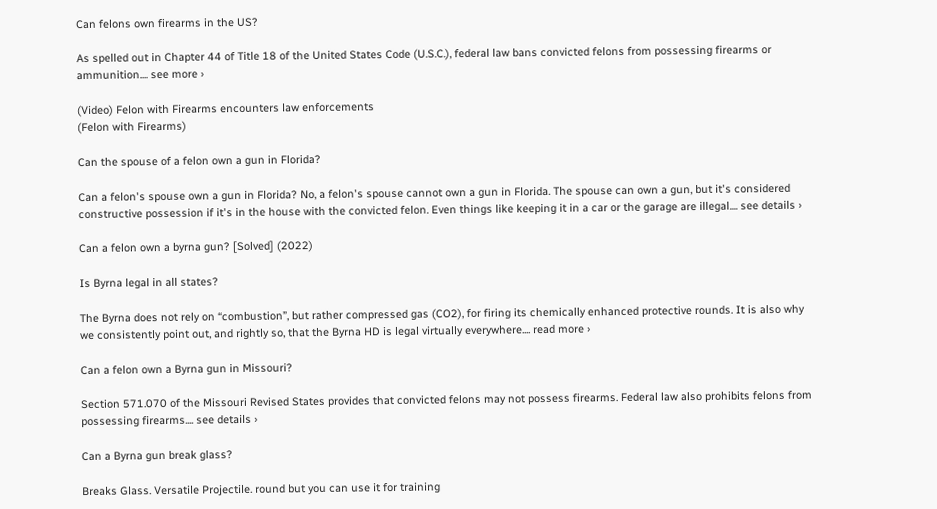Can felons own firearms in the US?

As spelled out in Chapter 44 of Title 18 of the United States Code (U.S.C.), federal law bans convicted felons from possessing firearms or ammunition.... see more ›

(Video) Felon with Firearms encounters law enforcements
(Felon with Firearms)

Can the spouse of a felon own a gun in Florida?

Can a felon's spouse own a gun in Florida? No, a felon's spouse cannot own a gun in Florida. The spouse can own a gun, but it's considered constructive possession if it's in the house with the convicted felon. Even things like keeping it in a car or the garage are illegal.... see details ›

Can a felon own a byrna gun? [Solved] (2022)

Is Byrna legal in all states?

The Byrna does not rely on “combustion”, but rather compressed gas (CO2), for firing its chemically enhanced protective rounds. It is also why we consistently point out, and rightly so, that the Byrna HD is legal virtually everywhere.... read more ›

Can a felon own a Byrna gun in Missouri?

Section 571.070 of the Missouri Revised States provides that convicted felons may not possess firearms. Federal law also prohibits felons from possessing firearms.... see details ›

Can a Byrna gun break glass?

Breaks Glass. Versatile Projectile. round but you can use it for training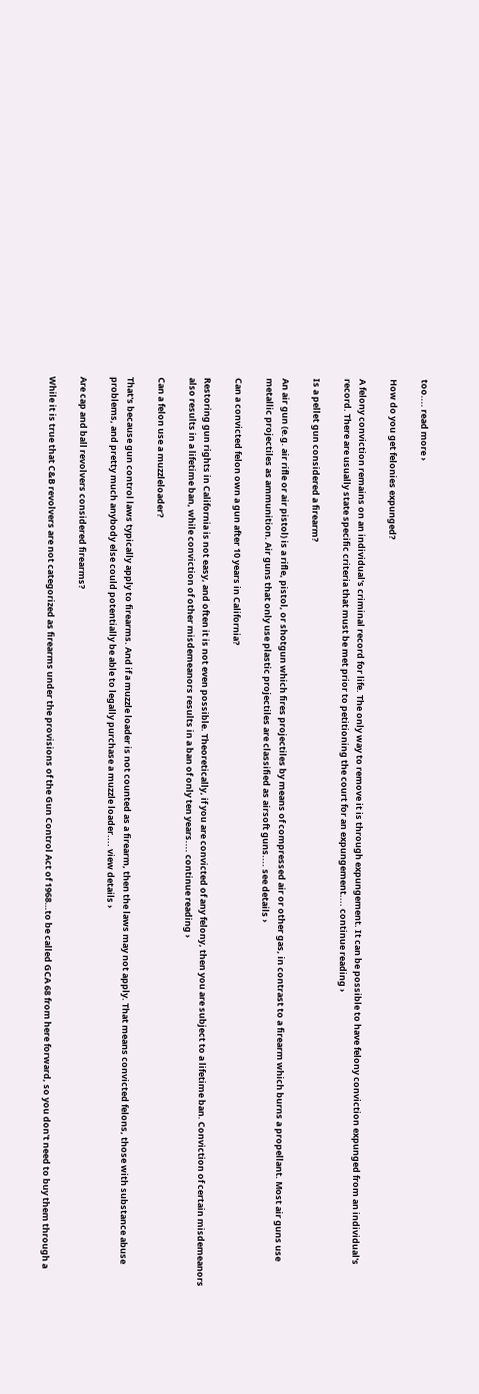too.... read more ›

How do you get felonies expunged?

A felony conviction remains on an individual's criminal record for life. The only way to remove it is through expungement. It can be possible to have felony conviction expunged from an individual's record. There are usually state specific criteria that must be met prior to petitioning the court for an expungement.... continue reading ›

Is a pellet gun considered a firearm?

An air gun (e.g. air rifle or air pistol) is a rifle, pistol, or shotgun which fires projectiles by means of compressed air or other gas, in contrast to a firearm which burns a propellant. Most air guns use metallic projectiles as ammunition. Air guns that only use plastic projectiles are classified as airsoft guns.... see details ›

Can a convicted felon own a gun after 10 years in California?

Restoring gun rights in California is not easy, and often it is not even possible. Theoretically, if you are convicted of any felony, then you are subject to a lifetime ban. Conviction of certain misdemeanors also results in a lifetime ban, while conviction of other misdemeanors results in a ban of only ten years.... continue reading ›

Can a felon use a muzzleloader?

That's because gun control laws typically apply to firearms. And if a muzzle loader is not counted as a firearm, then the laws may not apply. That means convicted felons, those with substance abuse problems, and pretty much anybody else could potentially be able to legally purchase a muzzle loader.... view details ›

Are cap and ball revolvers considered firearms?

While it is true that C&B revolvers are not categorized as firearms under the provisions of the Gun Control Act of 1968…to be called GCA 68 from here forward, so you don't need to buy them through a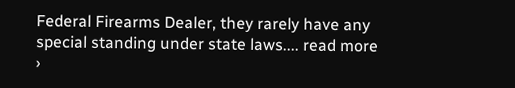Federal Firearms Dealer, they rarely have any special standing under state laws.... read more ›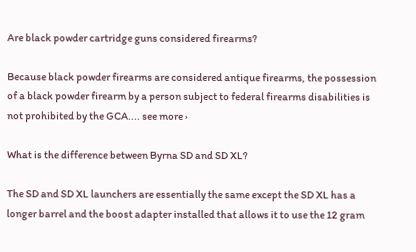Are black powder cartridge guns considered firearms?

Because black powder firearms are considered antique firearms, the possession of a black powder firearm by a person subject to federal firearms disabilities is not prohibited by the GCA.... see more ›

What is the difference between Byrna SD and SD XL?

The SD and SD XL launchers are essentially the same except the SD XL has a longer barrel and the boost adapter installed that allows it to use the 12 gram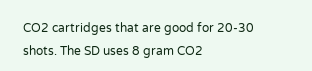CO2 cartridges that are good for 20-30 shots. The SD uses 8 gram CO2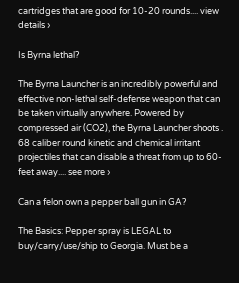cartridges that are good for 10-20 rounds.... view details ›

Is Byrna lethal?

The Byrna Launcher is an incredibly powerful and effective non-lethal self-defense weapon that can be taken virtually anywhere. Powered by compressed air (CO2), the Byrna Launcher shoots . 68 caliber round kinetic and chemical irritant projectiles that can disable a threat from up to 60-feet away.... see more ›

Can a felon own a pepper ball gun in GA?

The Basics: Pepper spray is LEGAL to buy/carry/use/ship to Georgia. Must be a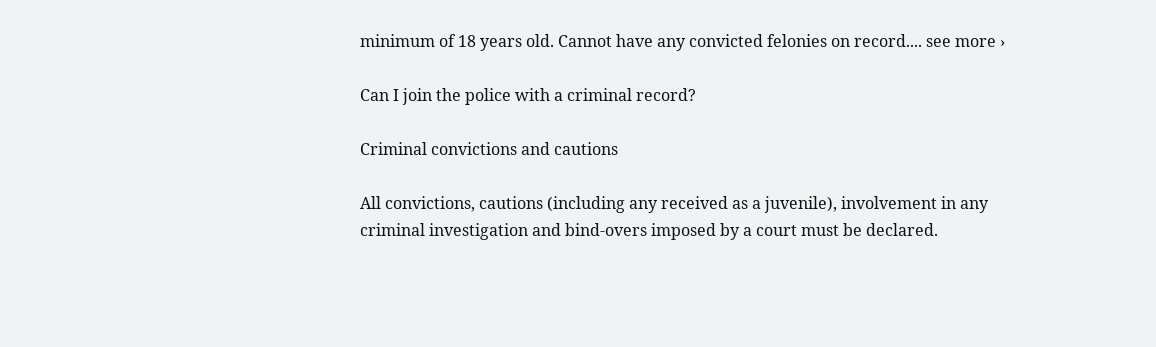minimum of 18 years old. Cannot have any convicted felonies on record.... see more ›

Can I join the police with a criminal record?

Criminal convictions and cautions

All convictions, cautions (including any received as a juvenile), involvement in any criminal investigation and bind-overs imposed by a court must be declared.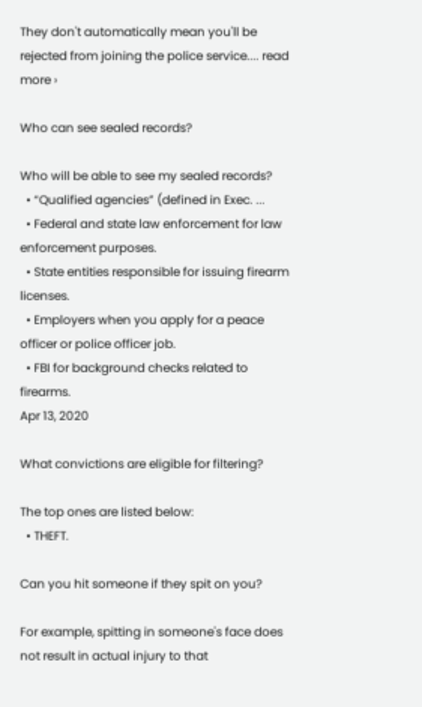They don't automatically mean you'll be rejected from joining the police service.... read more ›

Who can see sealed records?

Who will be able to see my sealed records?
  • “Qualified agencies” (defined in Exec. ...
  • Federal and state law enforcement for law enforcement purposes.
  • State entities responsible for issuing firearm licenses.
  • Employers when you apply for a peace officer or police officer job.
  • FBI for background checks related to firearms.
Apr 13, 2020

What convictions are eligible for filtering?

The top ones are listed below:
  • THEFT.

Can you hit someone if they spit on you?

For example, spitting in someone's face does not result in actual injury to that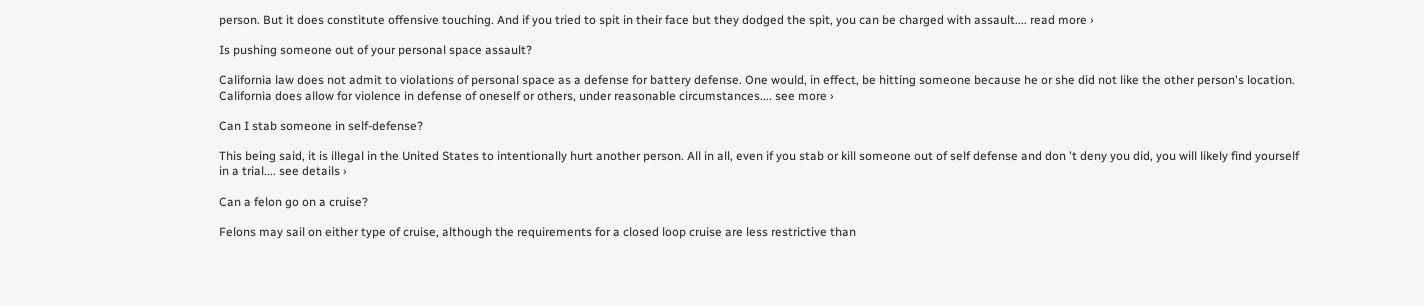person. But it does constitute offensive touching. And if you tried to spit in their face but they dodged the spit, you can be charged with assault.... read more ›

Is pushing someone out of your personal space assault?

California law does not admit to violations of personal space as a defense for battery defense. One would, in effect, be hitting someone because he or she did not like the other person's location. California does allow for violence in defense of oneself or others, under reasonable circumstances.... see more ›

Can I stab someone in self-defense?

This being said, it is illegal in the United States to intentionally hurt another person. All in all, even if you stab or kill someone out of self defense and don 't deny you did, you will likely find yourself in a trial.... see details ›

Can a felon go on a cruise?

Felons may sail on either type of cruise, although the requirements for a closed loop cruise are less restrictive than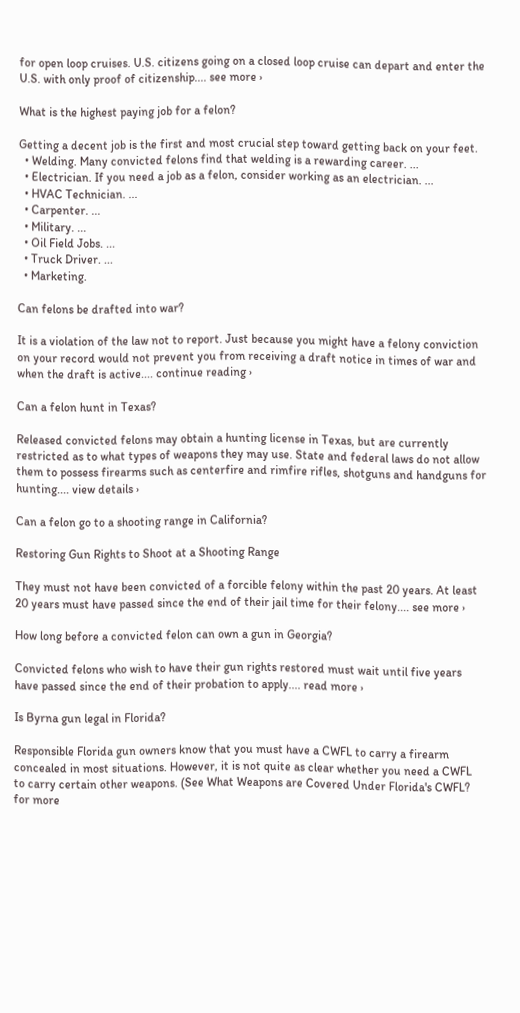for open loop cruises. U.S. citizens going on a closed loop cruise can depart and enter the U.S. with only proof of citizenship.... see more ›

What is the highest paying job for a felon?

Getting a decent job is the first and most crucial step toward getting back on your feet.
  • Welding. Many convicted felons find that welding is a rewarding career. ...
  • Electrician. If you need a job as a felon, consider working as an electrician. ...
  • HVAC Technician. ...
  • Carpenter. ...
  • Military. ...
  • Oil Field Jobs. ...
  • Truck Driver. ...
  • Marketing.

Can felons be drafted into war?

It is a violation of the law not to report. Just because you might have a felony conviction on your record would not prevent you from receiving a draft notice in times of war and when the draft is active.... continue reading ›

Can a felon hunt in Texas?

Released convicted felons may obtain a hunting license in Texas, but are currently restricted as to what types of weapons they may use. State and federal laws do not allow them to possess firearms such as centerfire and rimfire rifles, shotguns and handguns for hunting.... view details ›

Can a felon go to a shooting range in California?

Restoring Gun Rights to Shoot at a Shooting Range

They must not have been convicted of a forcible felony within the past 20 years. At least 20 years must have passed since the end of their jail time for their felony.... see more ›

How long before a convicted felon can own a gun in Georgia?

Convicted felons who wish to have their gun rights restored must wait until five years have passed since the end of their probation to apply.... read more ›

Is Byrna gun legal in Florida?

Responsible Florida gun owners know that you must have a CWFL to carry a firearm concealed in most situations. However, it is not quite as clear whether you need a CWFL to carry certain other weapons. (See What Weapons are Covered Under Florida's CWFL? for more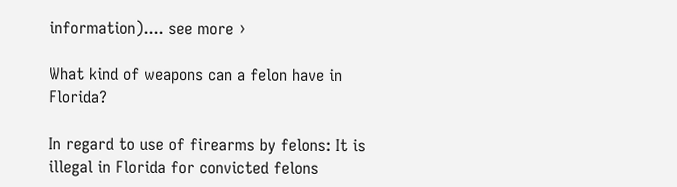information).... see more ›

What kind of weapons can a felon have in Florida?

In regard to use of firearms by felons: It is illegal in Florida for convicted felons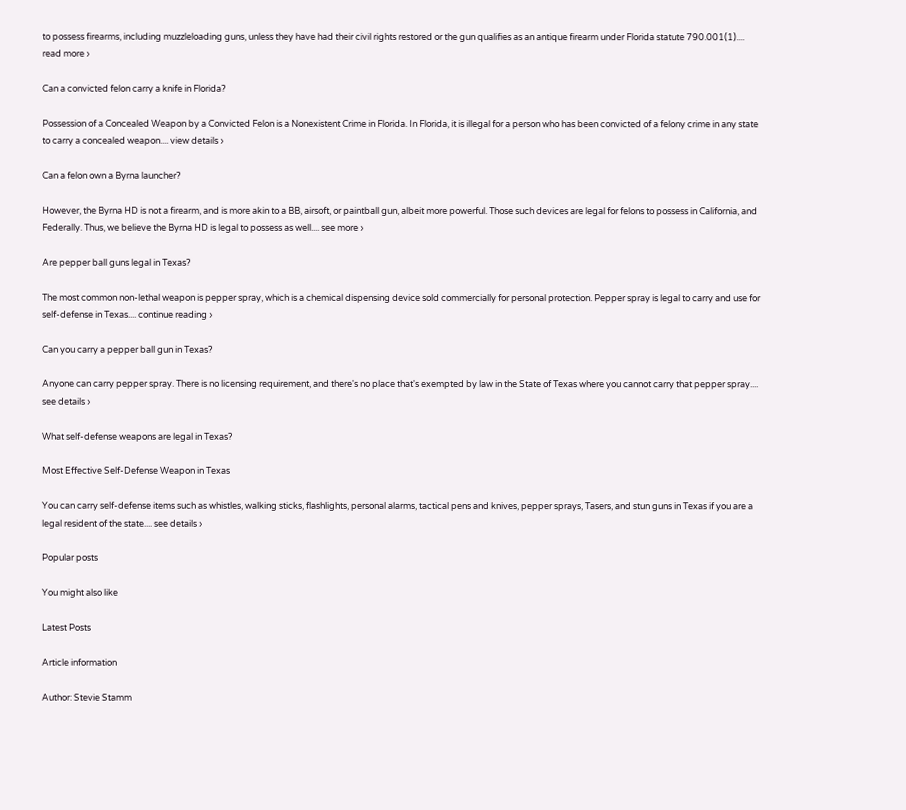to possess firearms, including muzzleloading guns, unless they have had their civil rights restored or the gun qualifies as an antique firearm under Florida statute 790.001(1).... read more ›

Can a convicted felon carry a knife in Florida?

Possession of a Concealed Weapon by a Convicted Felon is a Nonexistent Crime in Florida. In Florida, it is illegal for a person who has been convicted of a felony crime in any state to carry a concealed weapon.... view details ›

Can a felon own a Byrna launcher?

However, the Byrna HD is not a firearm, and is more akin to a BB, airsoft, or paintball gun, albeit more powerful. Those such devices are legal for felons to possess in California, and Federally. Thus, we believe the Byrna HD is legal to possess as well.... see more ›

Are pepper ball guns legal in Texas?

The most common non-lethal weapon is pepper spray, which is a chemical dispensing device sold commercially for personal protection. Pepper spray is legal to carry and use for self-defense in Texas.... continue reading ›

Can you carry a pepper ball gun in Texas?

Anyone can carry pepper spray. There is no licensing requirement, and there's no place that's exempted by law in the State of Texas where you cannot carry that pepper spray.... see details ›

What self-defense weapons are legal in Texas?

Most Effective Self-Defense Weapon in Texas

You can carry self-defense items such as whistles, walking sticks, flashlights, personal alarms, tactical pens and knives, pepper sprays, Tasers, and stun guns in Texas if you are a legal resident of the state.... see details ›

Popular posts

You might also like

Latest Posts

Article information

Author: Stevie Stamm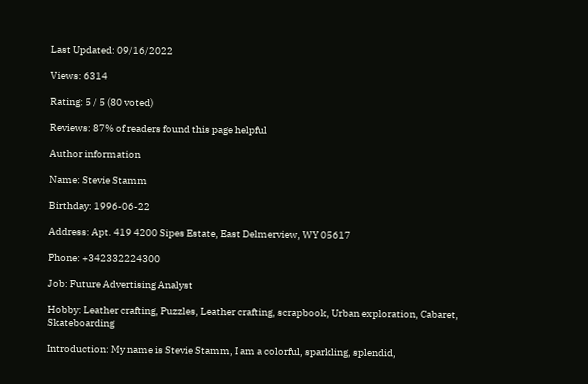Last Updated: 09/16/2022

Views: 6314

Rating: 5 / 5 (80 voted)

Reviews: 87% of readers found this page helpful

Author information

Name: Stevie Stamm

Birthday: 1996-06-22

Address: Apt. 419 4200 Sipes Estate, East Delmerview, WY 05617

Phone: +342332224300

Job: Future Advertising Analyst

Hobby: Leather crafting, Puzzles, Leather crafting, scrapbook, Urban exploration, Cabaret, Skateboarding

Introduction: My name is Stevie Stamm, I am a colorful, sparkling, splendid,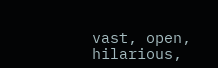vast, open, hilarious,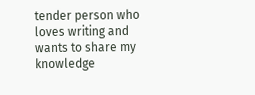tender person who loves writing and wants to share my knowledge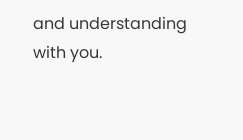and understanding with you.